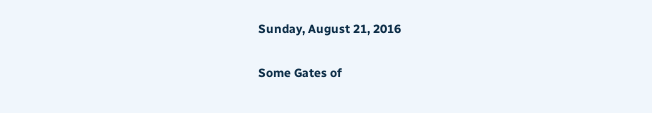Sunday, August 21, 2016

Some Gates of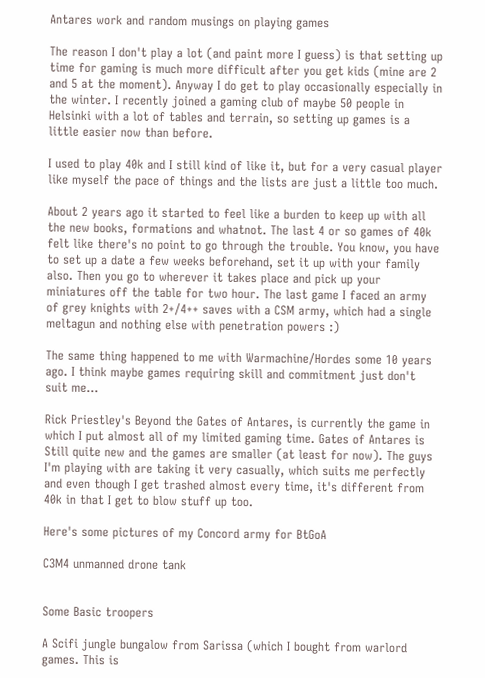Antares work and random musings on playing games

The reason I don't play a lot (and paint more I guess) is that setting up time for gaming is much more difficult after you get kids (mine are 2 and 5 at the moment). Anyway I do get to play occasionally especially in the winter. I recently joined a gaming club of maybe 50 people in Helsinki with a lot of tables and terrain, so setting up games is a little easier now than before.

I used to play 40k and I still kind of like it, but for a very casual player like myself the pace of things and the lists are just a little too much.

About 2 years ago it started to feel like a burden to keep up with all the new books, formations and whatnot. The last 4 or so games of 40k felt like there's no point to go through the trouble. You know, you have to set up a date a few weeks beforehand, set it up with your family also. Then you go to wherever it takes place and pick up your miniatures off the table for two hour. The last game I faced an army of grey knights with 2+/4++ saves with a CSM army, which had a single meltagun and nothing else with penetration powers :)

The same thing happened to me with Warmachine/Hordes some 10 years ago. I think maybe games requiring skill and commitment just don't suit me...

Rick Priestley's Beyond the Gates of Antares, is currently the game in which I put almost all of my limited gaming time. Gates of Antares is Still quite new and the games are smaller (at least for now). The guys I'm playing with are taking it very casually, which suits me perfectly and even though I get trashed almost every time, it's different from 40k in that I get to blow stuff up too.

Here's some pictures of my Concord army for BtGoA

C3M4 unmanned drone tank


Some Basic troopers

A Scifi jungle bungalow from Sarissa (which I bought from warlord games. This is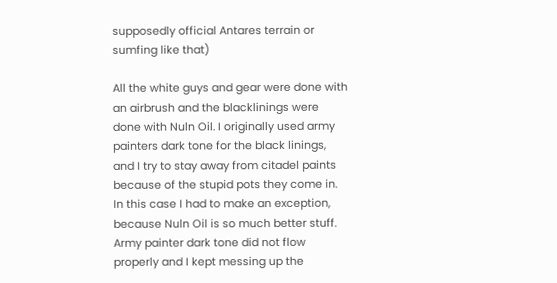supposedly official Antares terrain or sumfing like that)

All the white guys and gear were done with an airbrush and the blacklinings were done with Nuln Oil. I originally used army painters dark tone for the black linings, and I try to stay away from citadel paints because of the stupid pots they come in. In this case I had to make an exception, because Nuln Oil is so much better stuff. Army painter dark tone did not flow properly and I kept messing up the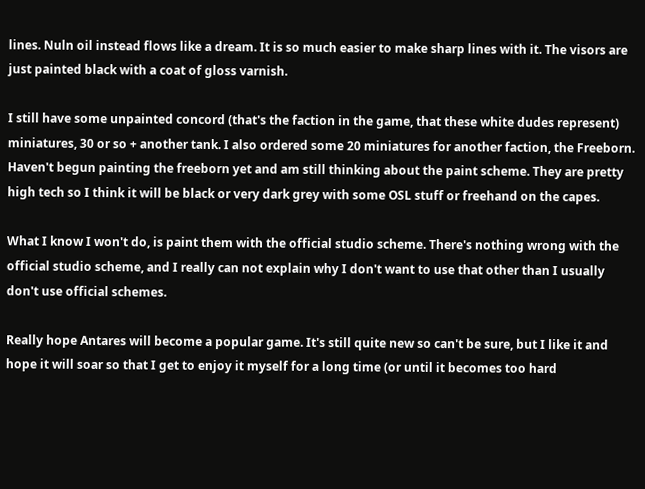lines. Nuln oil instead flows like a dream. It is so much easier to make sharp lines with it. The visors are just painted black with a coat of gloss varnish.

I still have some unpainted concord (that's the faction in the game, that these white dudes represent) miniatures, 30 or so + another tank. I also ordered some 20 miniatures for another faction, the Freeborn. Haven't begun painting the freeborn yet and am still thinking about the paint scheme. They are pretty high tech so I think it will be black or very dark grey with some OSL stuff or freehand on the capes.

What I know I won't do, is paint them with the official studio scheme. There's nothing wrong with the official studio scheme, and I really can not explain why I don't want to use that other than I usually don't use official schemes.

Really hope Antares will become a popular game. It's still quite new so can't be sure, but I like it and hope it will soar so that I get to enjoy it myself for a long time (or until it becomes too hard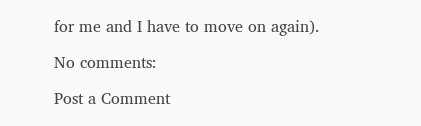for me and I have to move on again).

No comments:

Post a Comment